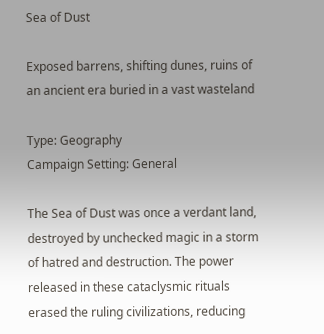Sea of Dust

Exposed barrens, shifting dunes, ruins of an ancient era buried in a vast wasteland

Type: Geography
Campaign Setting: General

The Sea of Dust was once a verdant land, destroyed by unchecked magic in a storm of hatred and destruction. The power released in these cataclysmic rituals erased the ruling civilizations, reducing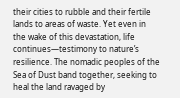their cities to rubble and their fertile lands to areas of waste. Yet even in the wake of this devastation, life continues—testimony to nature’s resilience. The nomadic peoples of the Sea of Dust band together, seeking to heal the land ravaged by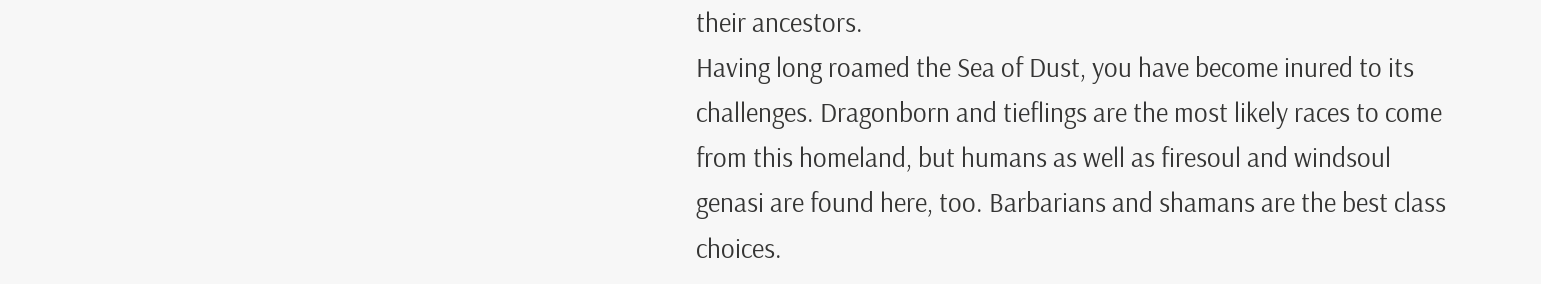their ancestors.
Having long roamed the Sea of Dust, you have become inured to its challenges. Dragonborn and tieflings are the most likely races to come from this homeland, but humans as well as firesoul and windsoul genasi are found here, too. Barbarians and shamans are the best class choices.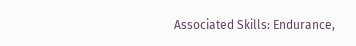Associated Skills: Endurance,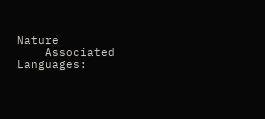Nature
    Associated Languages: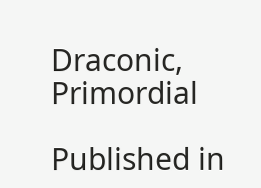Draconic, Primordial

Published in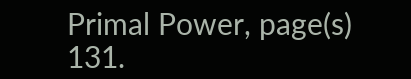Primal Power, page(s) 131.